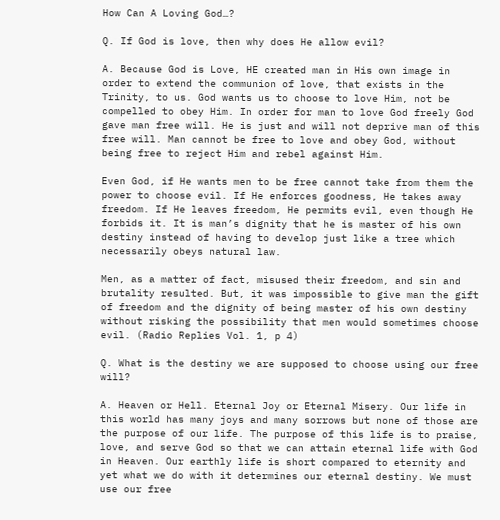How Can A Loving God…?

Q. If God is love, then why does He allow evil?

A. Because God is Love, HE created man in His own image in order to extend the communion of love, that exists in the Trinity, to us. God wants us to choose to love Him, not be compelled to obey Him. In order for man to love God freely God gave man free will. He is just and will not deprive man of this free will. Man cannot be free to love and obey God, without being free to reject Him and rebel against Him.

Even God, if He wants men to be free cannot take from them the power to choose evil. If He enforces goodness, He takes away freedom. If He leaves freedom, He permits evil, even though He forbids it. It is man’s dignity that he is master of his own destiny instead of having to develop just like a tree which necessarily obeys natural law.

Men, as a matter of fact, misused their freedom, and sin and brutality resulted. But, it was impossible to give man the gift of freedom and the dignity of being master of his own destiny without risking the possibility that men would sometimes choose evil. (Radio Replies Vol. 1, p 4)

Q. What is the destiny we are supposed to choose using our free will?

A. Heaven or Hell. Eternal Joy or Eternal Misery. Our life in this world has many joys and many sorrows but none of those are the purpose of our life. The purpose of this life is to praise, love, and serve God so that we can attain eternal life with God in Heaven. Our earthly life is short compared to eternity and yet what we do with it determines our eternal destiny. We must use our free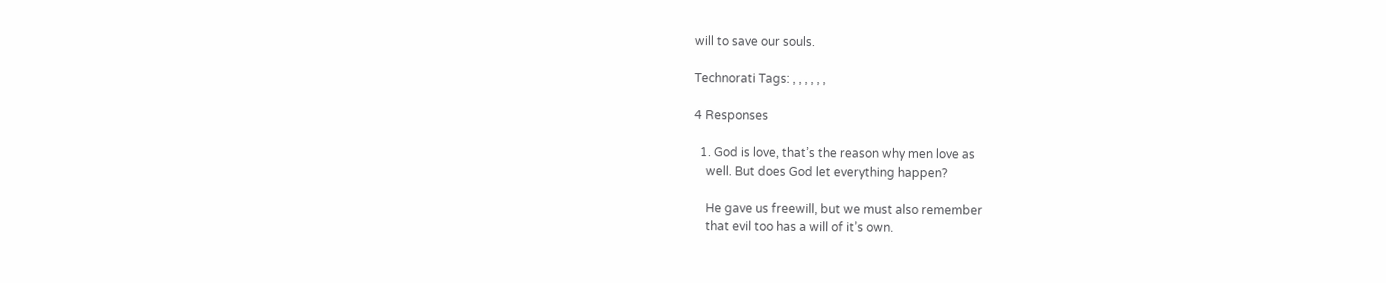will to save our souls.

Technorati Tags: , , , , , ,

4 Responses

  1. God is love, that’s the reason why men love as
    well. But does God let everything happen?

    He gave us freewill, but we must also remember
    that evil too has a will of it’s own.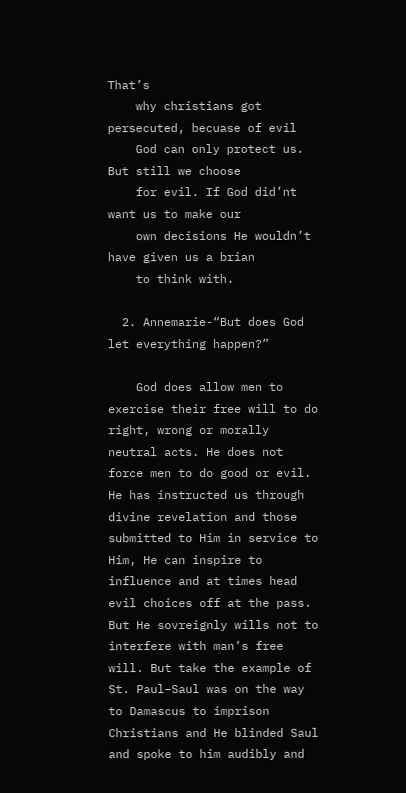That’s
    why christians got persecuted, becuase of evil
    God can only protect us. But still we choose
    for evil. If God did’nt want us to make our
    own decisions He wouldn’t have given us a brian
    to think with.

  2. Annemarie-“But does God let everything happen?”

    God does allow men to exercise their free will to do right, wrong or morally neutral acts. He does not force men to do good or evil. He has instructed us through divine revelation and those submitted to Him in service to Him, He can inspire to influence and at times head evil choices off at the pass. But He sovreignly wills not to interfere with man’s free will. But take the example of St. Paul–Saul was on the way to Damascus to imprison Christians and He blinded Saul and spoke to him audibly and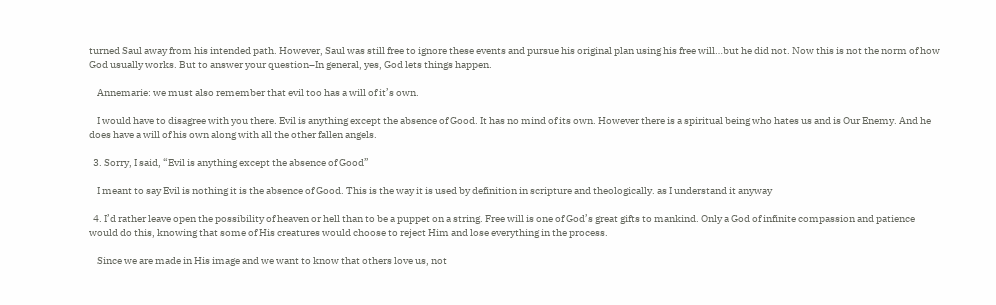turned Saul away from his intended path. However, Saul was still free to ignore these events and pursue his original plan using his free will…but he did not. Now this is not the norm of how God usually works. But to answer your question–In general, yes, God lets things happen.

    Annemarie: we must also remember that evil too has a will of it’s own.

    I would have to disagree with you there. Evil is anything except the absence of Good. It has no mind of its own. However there is a spiritual being who hates us and is Our Enemy. And he does have a will of his own along with all the other fallen angels.

  3. Sorry, I said, “Evil is anything except the absence of Good”

    I meant to say Evil is nothing it is the absence of Good. This is the way it is used by definition in scripture and theologically. as I understand it anyway

  4. I’d rather leave open the possibility of heaven or hell than to be a puppet on a string. Free will is one of God’s great gifts to mankind. Only a God of infinite compassion and patience would do this, knowing that some of His creatures would choose to reject Him and lose everything in the process.

    Since we are made in His image and we want to know that others love us, not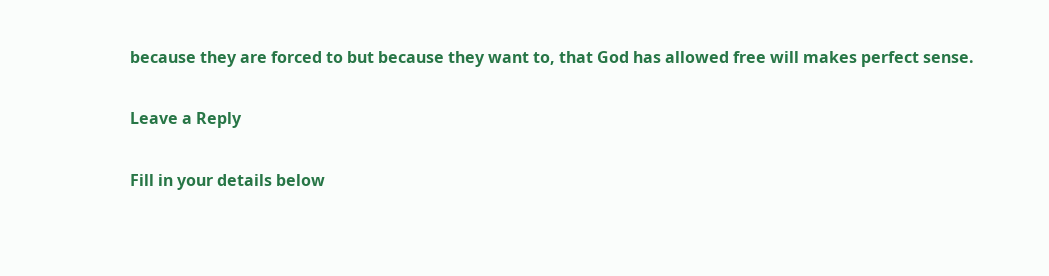because they are forced to but because they want to, that God has allowed free will makes perfect sense.

Leave a Reply

Fill in your details below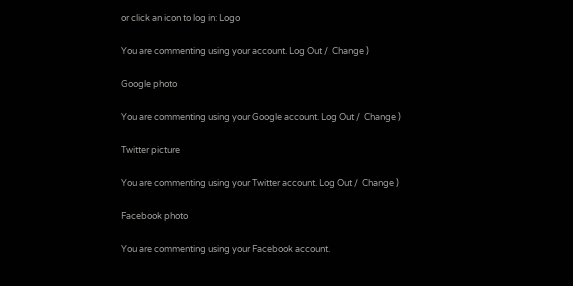or click an icon to log in: Logo

You are commenting using your account. Log Out /  Change )

Google photo

You are commenting using your Google account. Log Out /  Change )

Twitter picture

You are commenting using your Twitter account. Log Out /  Change )

Facebook photo

You are commenting using your Facebook account.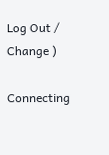Log Out /  Change )

Connecting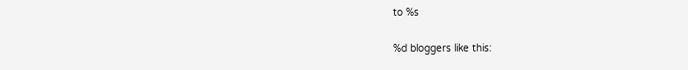to %s

%d bloggers like this: